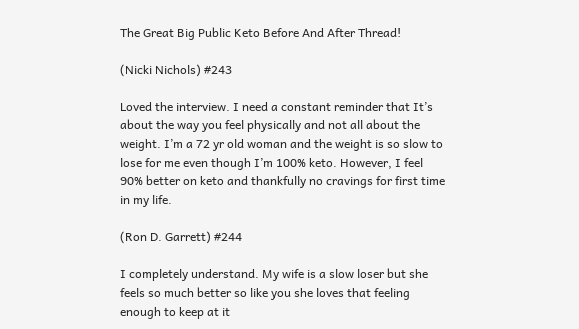The Great Big Public Keto Before And After Thread!

(Nicki Nichols) #243

Loved the interview. I need a constant reminder that It’s about the way you feel physically and not all about the weight. I’m a 72 yr old woman and the weight is so slow to lose for me even though I’m 100% keto. However, I feel 90% better on keto and thankfully no cravings for first time in my life.

(Ron D. Garrett) #244

I completely understand. My wife is a slow loser but she feels so much better so like you she loves that feeling enough to keep at it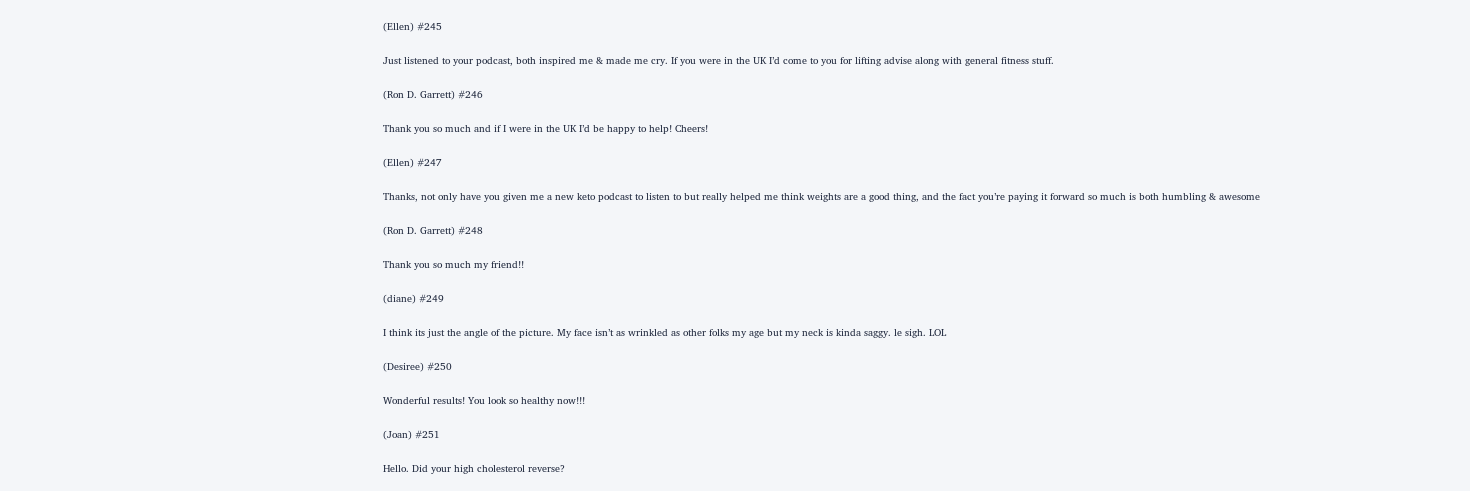(Ellen) #245

Just listened to your podcast, both inspired me & made me cry. If you were in the UK I’d come to you for lifting advise along with general fitness stuff.

(Ron D. Garrett) #246

Thank you so much and if I were in the UK I’d be happy to help! Cheers!

(Ellen) #247

Thanks, not only have you given me a new keto podcast to listen to but really helped me think weights are a good thing, and the fact you’re paying it forward so much is both humbling & awesome

(Ron D. Garrett) #248

Thank you so much my friend!!

(diane) #249

I think its just the angle of the picture. My face isn’t as wrinkled as other folks my age but my neck is kinda saggy. le sigh. LOL

(Desiree) #250

Wonderful results! You look so healthy now!!!

(Joan) #251

Hello. Did your high cholesterol reverse?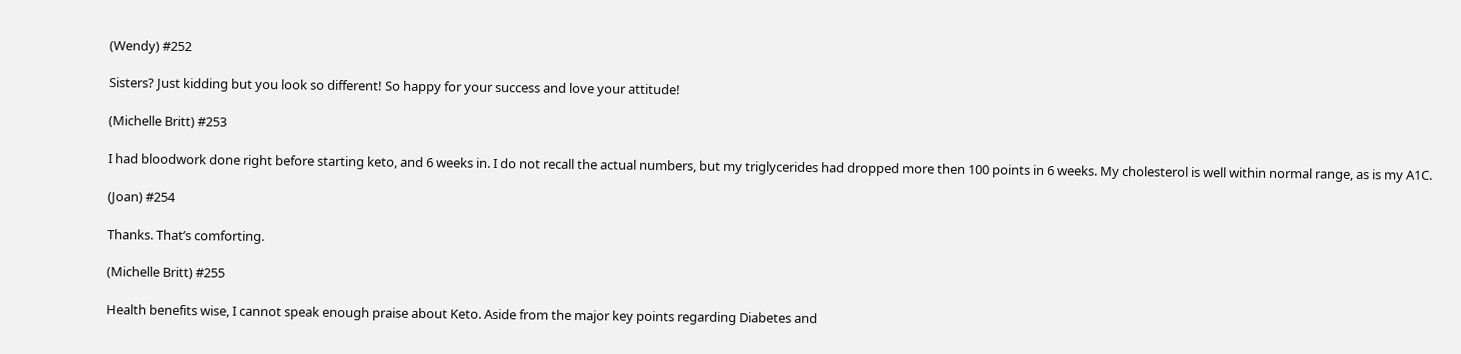(Wendy) #252

Sisters? Just kidding but you look so different! So happy for your success and love your attitude!

(Michelle Britt) #253

I had bloodwork done right before starting keto, and 6 weeks in. I do not recall the actual numbers, but my triglycerides had dropped more then 100 points in 6 weeks. My cholesterol is well within normal range, as is my A1C.

(Joan) #254

Thanks. That’s comforting.

(Michelle Britt) #255

Health benefits wise, I cannot speak enough praise about Keto. Aside from the major key points regarding Diabetes and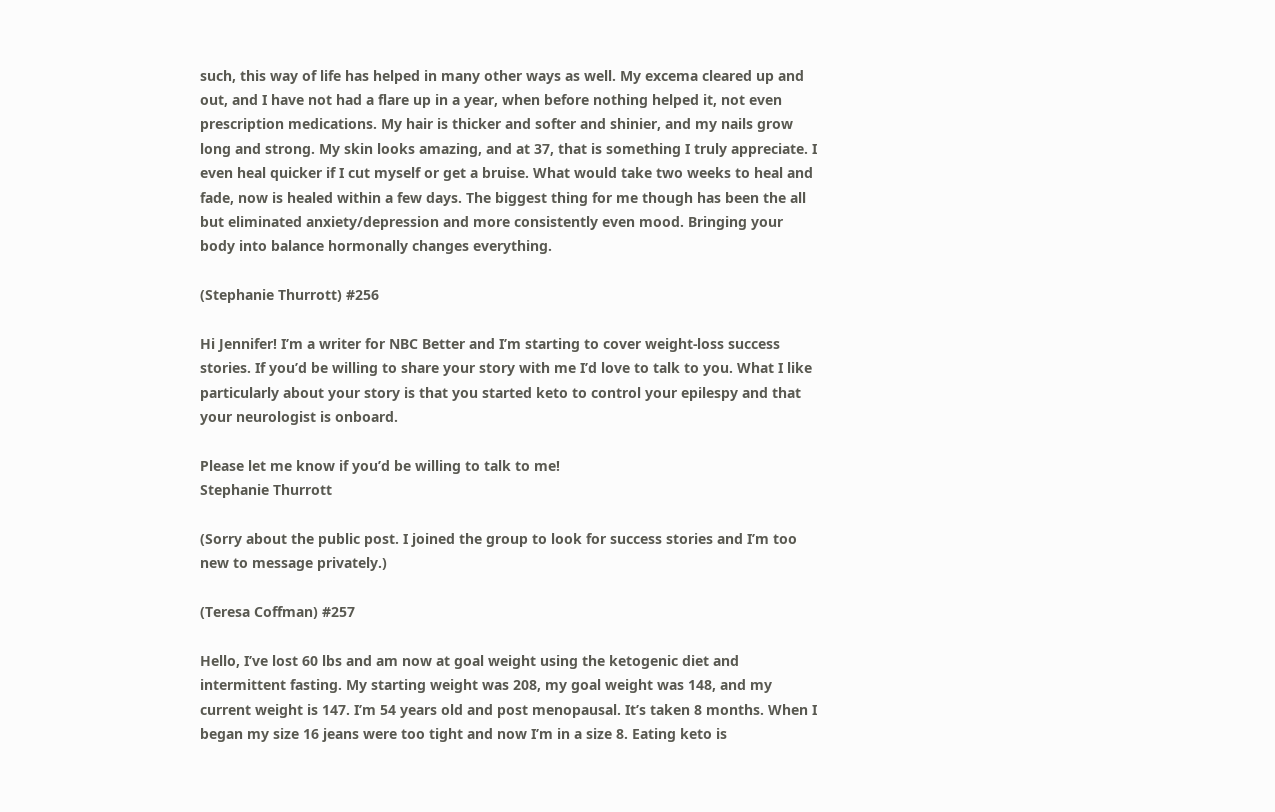such, this way of life has helped in many other ways as well. My excema cleared up and out, and I have not had a flare up in a year, when before nothing helped it, not even prescription medications. My hair is thicker and softer and shinier, and my nails grow long and strong. My skin looks amazing, and at 37, that is something I truly appreciate. I even heal quicker if I cut myself or get a bruise. What would take two weeks to heal and fade, now is healed within a few days. The biggest thing for me though has been the all but eliminated anxiety/depression and more consistently even mood. Bringing your body into balance hormonally changes everything.

(Stephanie Thurrott) #256

Hi Jennifer! I’m a writer for NBC Better and I’m starting to cover weight-loss success stories. If you’d be willing to share your story with me I’d love to talk to you. What I like particularly about your story is that you started keto to control your epilespy and that your neurologist is onboard.

Please let me know if you’d be willing to talk to me!
Stephanie Thurrott

(Sorry about the public post. I joined the group to look for success stories and I’m too new to message privately.)

(Teresa Coffman) #257

Hello, I’ve lost 60 lbs and am now at goal weight using the ketogenic diet and intermittent fasting. My starting weight was 208, my goal weight was 148, and my current weight is 147. I’m 54 years old and post menopausal. It’s taken 8 months. When I began my size 16 jeans were too tight and now I’m in a size 8. Eating keto is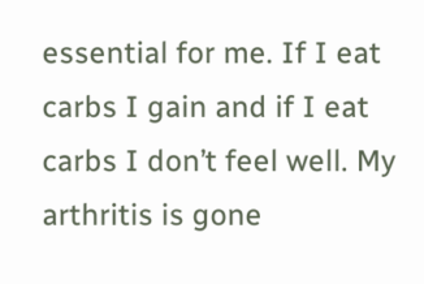essential for me. If I eat carbs I gain and if I eat carbs I don’t feel well. My arthritis is gone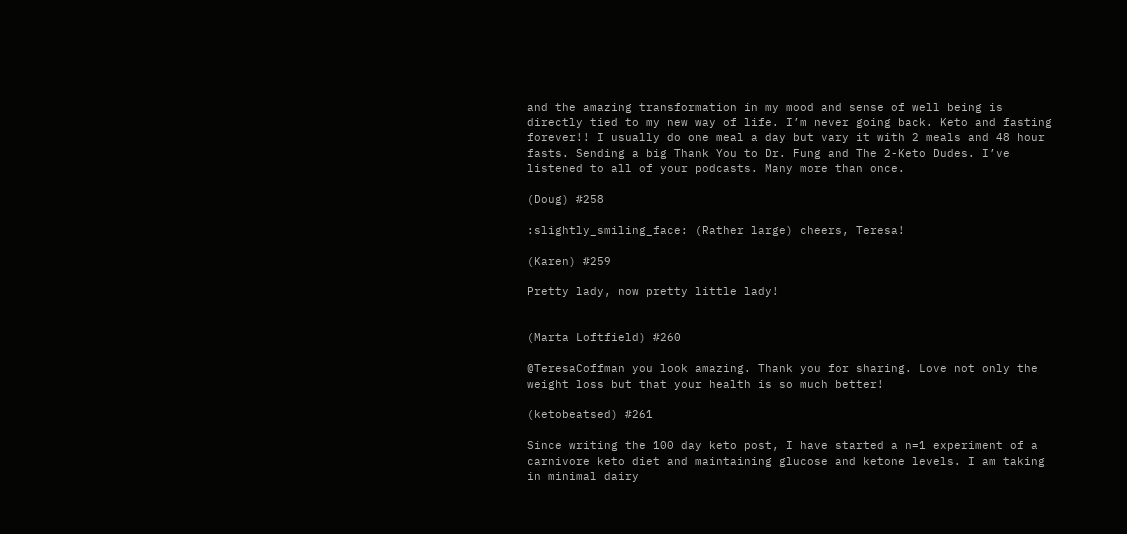and the amazing transformation in my mood and sense of well being is directly tied to my new way of life. I’m never going back. Keto and fasting forever!! I usually do one meal a day but vary it with 2 meals and 48 hour fasts. Sending a big Thank You to Dr. Fung and The 2-Keto Dudes. I’ve listened to all of your podcasts. Many more than once.

(Doug) #258

:slightly_smiling_face: (Rather large) cheers, Teresa!

(Karen) #259

Pretty lady, now pretty little lady!


(Marta Loftfield) #260

@TeresaCoffman you look amazing. Thank you for sharing. Love not only the weight loss but that your health is so much better!

(ketobeatsed) #261

Since writing the 100 day keto post, I have started a n=1 experiment of a carnivore keto diet and maintaining glucose and ketone levels. I am taking in minimal dairy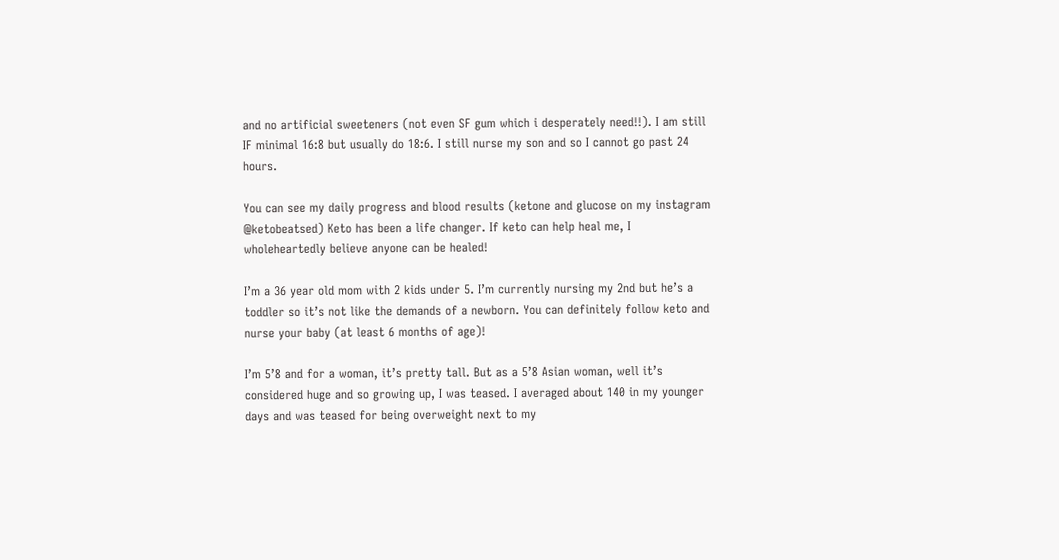and no artificial sweeteners (not even SF gum which i desperately need!!). I am still IF minimal 16:8 but usually do 18:6. I still nurse my son and so I cannot go past 24 hours.

You can see my daily progress and blood results (ketone and glucose on my instagram @ketobeatsed) Keto has been a life changer. If keto can help heal me, I wholeheartedly believe anyone can be healed!

I’m a 36 year old mom with 2 kids under 5. I’m currently nursing my 2nd but he’s a toddler so it’s not like the demands of a newborn. You can definitely follow keto and nurse your baby (at least 6 months of age)!

I’m 5’8 and for a woman, it’s pretty tall. But as a 5’8 Asian woman, well it’s considered huge and so growing up, I was teased. I averaged about 140 in my younger days and was teased for being overweight next to my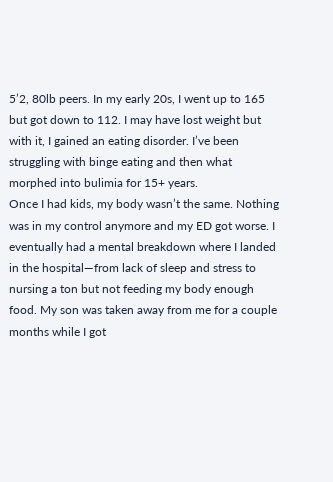5’2, 80lb peers. In my early 20s, I went up to 165 but got down to 112. I may have lost weight but with it, I gained an eating disorder. I’ve been struggling with binge eating and then what morphed into bulimia for 15+ years.
Once I had kids, my body wasn’t the same. Nothing was in my control anymore and my ED got worse. I eventually had a mental breakdown where I landed in the hospital—from lack of sleep and stress to nursing a ton but not feeding my body enough food. My son was taken away from me for a couple months while I got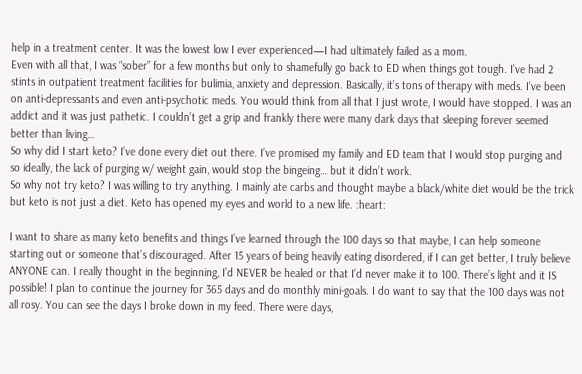help in a treatment center. It was the lowest low I ever experienced—I had ultimately failed as a mom.
Even with all that, I was “sober” for a few months but only to shamefully go back to ED when things got tough. I’ve had 2 stints in outpatient treatment facilities for bulimia, anxiety and depression. Basically, it’s tons of therapy with meds. I’ve been on anti-depressants and even anti-psychotic meds. You would think from all that I just wrote, I would have stopped. I was an addict and it was just pathetic. I couldn’t get a grip and frankly there were many dark days that sleeping forever seemed better than living…
So why did I start keto? I’ve done every diet out there. I’ve promised my family and ED team that I would stop purging and so ideally, the lack of purging w/ weight gain, would stop the bingeing… but it didn’t work.
So why not try keto? I was willing to try anything. I mainly ate carbs and thought maybe a black/white diet would be the trick but keto is not just a diet. Keto has opened my eyes and world to a new life. :heart:

I want to share as many keto benefits and things I’ve learned through the 100 days so that maybe, I can help someone starting out or someone that’s discouraged. After 15 years of being heavily eating disordered, if I can get better, I truly believe ANYONE can. I really thought in the beginning, I’d NEVER be healed or that I’d never make it to 100. There’s light and it IS possible! I plan to continue the journey for 365 days and do monthly mini-goals. I do want to say that the 100 days was not all rosy. You can see the days I broke down in my feed. There were days,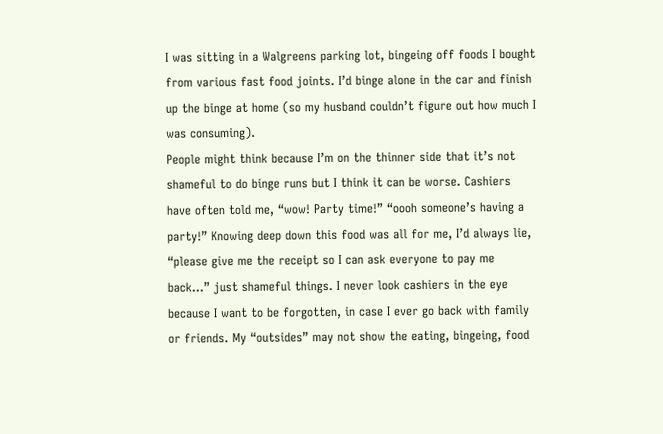I was sitting in a Walgreens parking lot, bingeing off foods I bought from various fast food joints. I’d binge alone in the car and finish up the binge at home (so my husband couldn’t figure out how much I was consuming).
People might think because I’m on the thinner side that it’s not shameful to do binge runs but I think it can be worse. Cashiers have often told me, “wow! Party time!” “oooh someone’s having a party!” Knowing deep down this food was all for me, I’d always lie, “please give me the receipt so I can ask everyone to pay me back…” just shameful things. I never look cashiers in the eye because I want to be forgotten, in case I ever go back with family or friends. My “outsides” may not show the eating, bingeing, food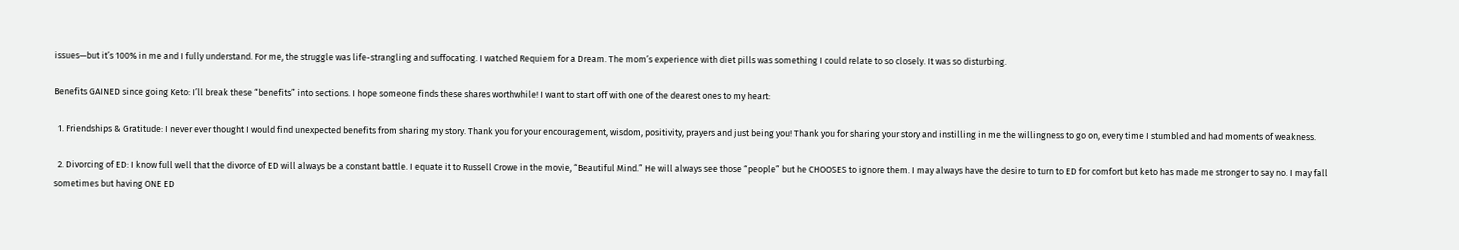issues—but it’s 100% in me and I fully understand. For me, the struggle was life-strangling and suffocating. I watched Requiem for a Dream. The mom’s experience with diet pills was something I could relate to so closely. It was so disturbing.

Benefits GAINED since going Keto: I’ll break these “benefits” into sections. I hope someone finds these shares worthwhile! I want to start off with one of the dearest ones to my heart:

  1. Friendships & Gratitude: I never ever thought I would find unexpected benefits from sharing my story. Thank you for your encouragement, wisdom, positivity, prayers and just being you! Thank you for sharing your story and instilling in me the willingness to go on, every time I stumbled and had moments of weakness.

  2. Divorcing of ED: I know full well that the divorce of ED will always be a constant battle. I equate it to Russell Crowe in the movie, “Beautiful Mind.” He will always see those “people” but he CHOOSES to ignore them. I may always have the desire to turn to ED for comfort but keto has made me stronger to say no. I may fall sometimes but having ONE ED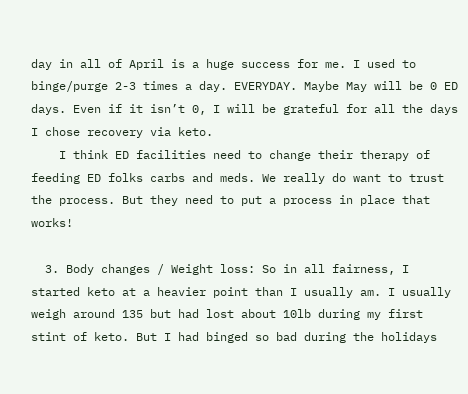day in all of April is a huge success for me. I used to binge/purge 2-3 times a day. EVERYDAY. Maybe May will be 0 ED days. Even if it isn’t 0, I will be grateful for all the days I chose recovery via keto.
    I think ED facilities need to change their therapy of feeding ED folks carbs and meds. We really do want to trust the process. But they need to put a process in place that works!

  3. Body changes / Weight loss: So in all fairness, I started keto at a heavier point than I usually am. I usually weigh around 135 but had lost about 10lb during my first stint of keto. But I had binged so bad during the holidays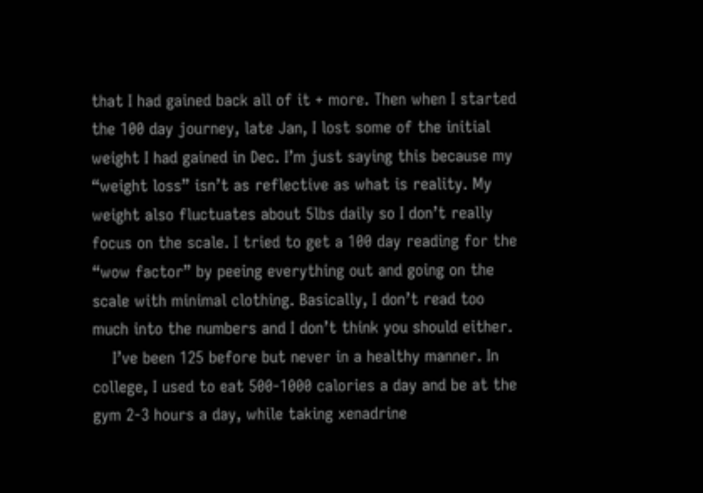that I had gained back all of it + more. Then when I started the 100 day journey, late Jan, I lost some of the initial weight I had gained in Dec. I’m just saying this because my “weight loss” isn’t as reflective as what is reality. My weight also fluctuates about 5lbs daily so I don’t really focus on the scale. I tried to get a 100 day reading for the “wow factor” by peeing everything out and going on the scale with minimal clothing. Basically, I don’t read too much into the numbers and I don’t think you should either.
    I’ve been 125 before but never in a healthy manner. In college, I used to eat 500-1000 calories a day and be at the gym 2-3 hours a day, while taking xenadrine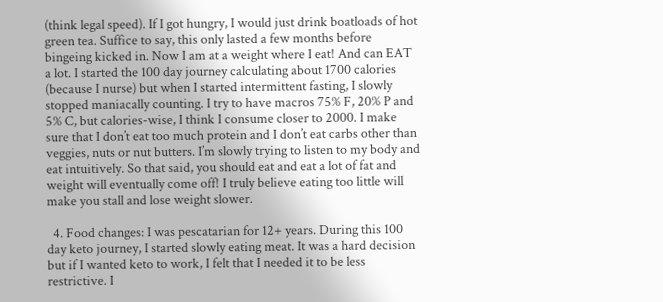(think legal speed). If I got hungry, I would just drink boatloads of hot green tea. Suffice to say, this only lasted a few months before bingeing kicked in. Now I am at a weight where I eat! And can EAT a lot. I started the 100 day journey calculating about 1700 calories (because I nurse) but when I started intermittent fasting, I slowly stopped maniacally counting. I try to have macros 75% F, 20% P and 5% C, but calories-wise, I think I consume closer to 2000. I make sure that I don’t eat too much protein and I don’t eat carbs other than veggies, nuts or nut butters. I’m slowly trying to listen to my body and eat intuitively. So that said, you should eat and eat a lot of fat and weight will eventually come off! I truly believe eating too little will make you stall and lose weight slower.

  4. Food changes: I was pescatarian for 12+ years. During this 100 day keto journey, I started slowly eating meat. It was a hard decision but if I wanted keto to work, I felt that I needed it to be less restrictive. I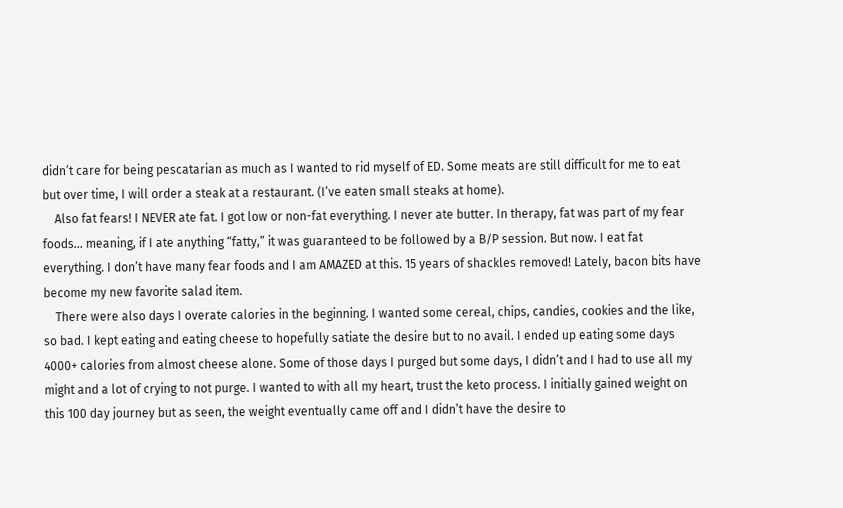didn’t care for being pescatarian as much as I wanted to rid myself of ED. Some meats are still difficult for me to eat but over time, I will order a steak at a restaurant. (I’ve eaten small steaks at home).
    Also fat fears! I NEVER ate fat. I got low or non-fat everything. I never ate butter. In therapy, fat was part of my fear foods… meaning, if I ate anything “fatty,” it was guaranteed to be followed by a B/P session. But now. I eat fat everything. I don’t have many fear foods and I am AMAZED at this. 15 years of shackles removed! Lately, bacon bits have become my new favorite salad item.
    There were also days I overate calories in the beginning. I wanted some cereal, chips, candies, cookies and the like, so bad. I kept eating and eating cheese to hopefully satiate the desire but to no avail. I ended up eating some days 4000+ calories from almost cheese alone. Some of those days I purged but some days, I didn’t and I had to use all my might and a lot of crying to not purge. I wanted to with all my heart, trust the keto process. I initially gained weight on this 100 day journey but as seen, the weight eventually came off and I didn’t have the desire to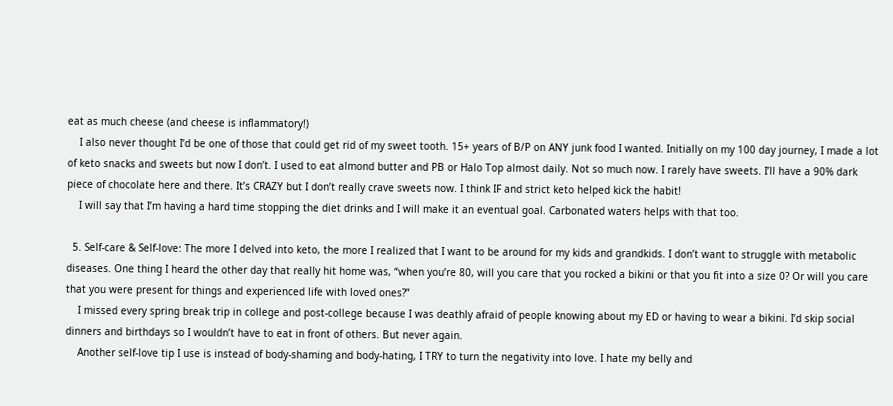eat as much cheese (and cheese is inflammatory!)
    I also never thought I’d be one of those that could get rid of my sweet tooth. 15+ years of B/P on ANY junk food I wanted. Initially on my 100 day journey, I made a lot of keto snacks and sweets but now I don’t. I used to eat almond butter and PB or Halo Top almost daily. Not so much now. I rarely have sweets. I’ll have a 90% dark piece of chocolate here and there. It’s CRAZY but I don’t really crave sweets now. I think IF and strict keto helped kick the habit!
    I will say that I’m having a hard time stopping the diet drinks and I will make it an eventual goal. Carbonated waters helps with that too.

  5. Self-care & Self-love: The more I delved into keto, the more I realized that I want to be around for my kids and grandkids. I don’t want to struggle with metabolic diseases. One thing I heard the other day that really hit home was, “when you’re 80, will you care that you rocked a bikini or that you fit into a size 0? Or will you care that you were present for things and experienced life with loved ones?”
    I missed every spring break trip in college and post-college because I was deathly afraid of people knowing about my ED or having to wear a bikini. I’d skip social dinners and birthdays so I wouldn’t have to eat in front of others. But never again.
    Another self-love tip I use is instead of body-shaming and body-hating, I TRY to turn the negativity into love. I hate my belly and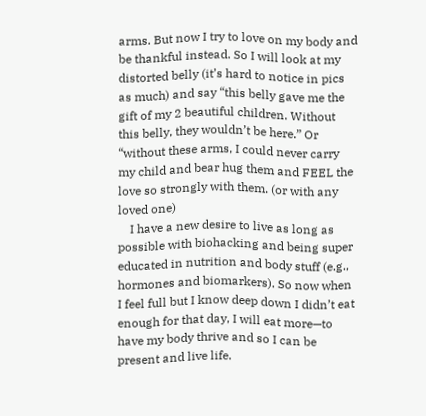arms. But now I try to love on my body and be thankful instead. So I will look at my distorted belly (it’s hard to notice in pics as much) and say “this belly gave me the gift of my 2 beautiful children. Without this belly, they wouldn’t be here.” Or “without these arms, I could never carry my child and bear hug them and FEEL the love so strongly with them. (or with any loved one)
    I have a new desire to live as long as possible with biohacking and being super educated in nutrition and body stuff (e.g., hormones and biomarkers). So now when I feel full but I know deep down I didn’t eat enough for that day, I will eat more—to have my body thrive and so I can be present and live life.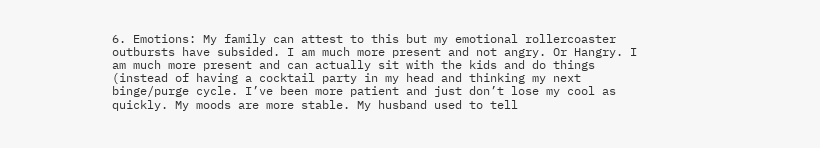6. Emotions: My family can attest to this but my emotional rollercoaster outbursts have subsided. I am much more present and not angry. Or Hangry. I am much more present and can actually sit with the kids and do things (instead of having a cocktail party in my head and thinking my next binge/purge cycle. I’ve been more patient and just don’t lose my cool as quickly. My moods are more stable. My husband used to tell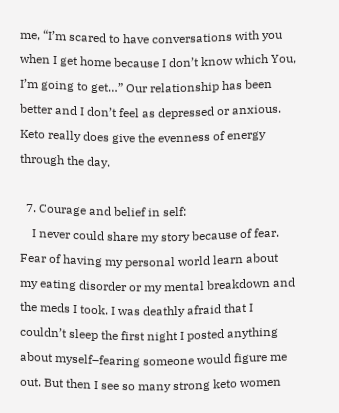me, “I’m scared to have conversations with you when I get home because I don’t know which You, I’m going to get…” Our relationship has been better and I don’t feel as depressed or anxious. Keto really does give the evenness of energy through the day.

  7. Courage and belief in self:
    I never could share my story because of fear. Fear of having my personal world learn about my eating disorder or my mental breakdown and the meds I took. I was deathly afraid that I couldn’t sleep the first night I posted anything about myself–fearing someone would figure me out. But then I see so many strong keto women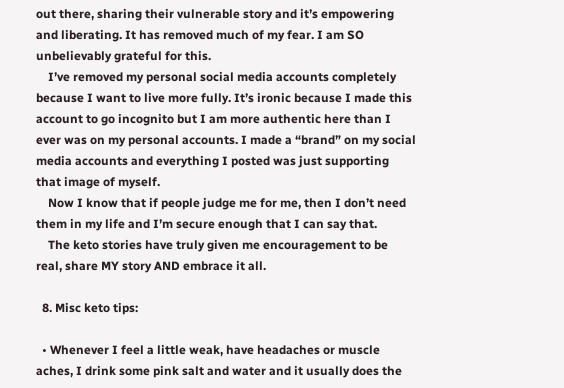out there, sharing their vulnerable story and it’s empowering and liberating. It has removed much of my fear. I am SO unbelievably grateful for this.
    I’ve removed my personal social media accounts completely because I want to live more fully. It’s ironic because I made this account to go incognito but I am more authentic here than I ever was on my personal accounts. I made a “brand” on my social media accounts and everything I posted was just supporting that image of myself.
    Now I know that if people judge me for me, then I don’t need them in my life and I’m secure enough that I can say that.
    The keto stories have truly given me encouragement to be real, share MY story AND embrace it all.

  8. Misc keto tips:

  • Whenever I feel a little weak, have headaches or muscle aches, I drink some pink salt and water and it usually does the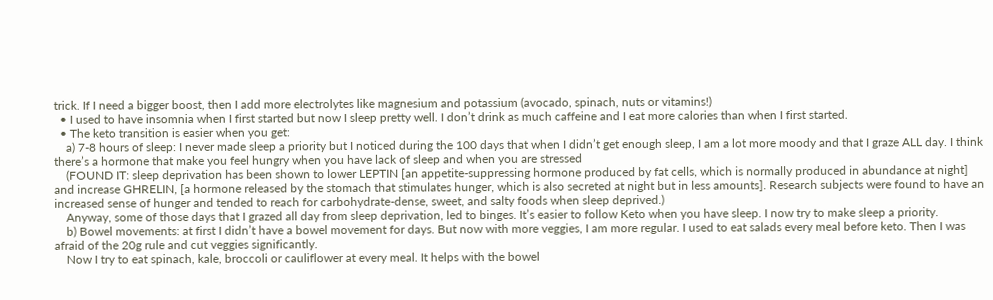trick. If I need a bigger boost, then I add more electrolytes like magnesium and potassium (avocado, spinach, nuts or vitamins!)
  • I used to have insomnia when I first started but now I sleep pretty well. I don’t drink as much caffeine and I eat more calories than when I first started.
  • The keto transition is easier when you get:
    a) 7-8 hours of sleep: I never made sleep a priority but I noticed during the 100 days that when I didn’t get enough sleep, I am a lot more moody and that I graze ALL day. I think there’s a hormone that make you feel hungry when you have lack of sleep and when you are stressed
    (FOUND IT: sleep deprivation has been shown to lower LEPTIN [an appetite-suppressing hormone produced by fat cells, which is normally produced in abundance at night] and increase GHRELIN, [a hormone released by the stomach that stimulates hunger, which is also secreted at night but in less amounts]. Research subjects were found to have an increased sense of hunger and tended to reach for carbohydrate-dense, sweet, and salty foods when sleep deprived.)
    Anyway, some of those days that I grazed all day from sleep deprivation, led to binges. It’s easier to follow Keto when you have sleep. I now try to make sleep a priority.
    b) Bowel movements: at first I didn’t have a bowel movement for days. But now with more veggies, I am more regular. I used to eat salads every meal before keto. Then I was afraid of the 20g rule and cut veggies significantly.
    Now I try to eat spinach, kale, broccoli or cauliflower at every meal. It helps with the bowel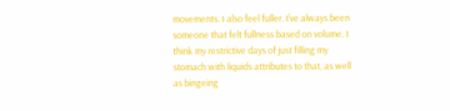movements. I also feel fuller. I’ve always been someone that felt fullness based on volume. I think my restrictive days of just filling my stomach with liquids attributes to that, as well as bingeing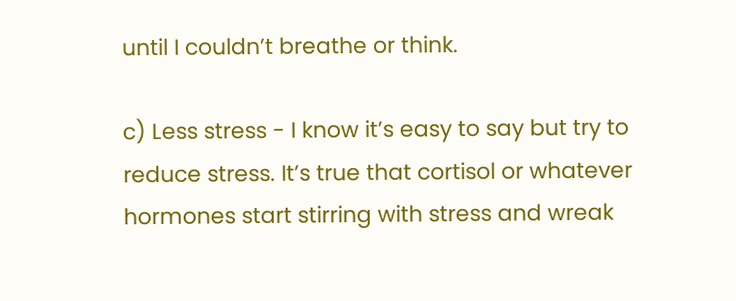until I couldn’t breathe or think.

c) Less stress - I know it’s easy to say but try to reduce stress. It’s true that cortisol or whatever hormones start stirring with stress and wreak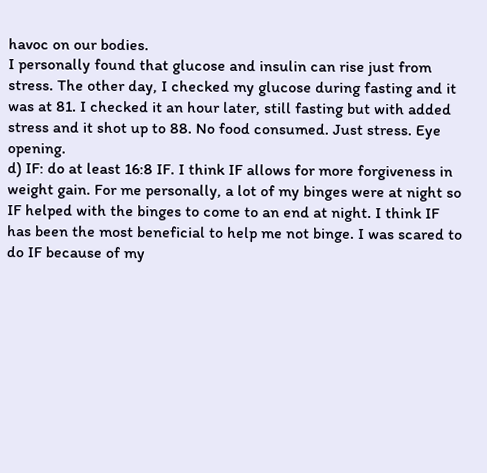havoc on our bodies.
I personally found that glucose and insulin can rise just from stress. The other day, I checked my glucose during fasting and it was at 81. I checked it an hour later, still fasting but with added stress and it shot up to 88. No food consumed. Just stress. Eye opening.
d) IF: do at least 16:8 IF. I think IF allows for more forgiveness in weight gain. For me personally, a lot of my binges were at night so IF helped with the binges to come to an end at night. I think IF has been the most beneficial to help me not binge. I was scared to do IF because of my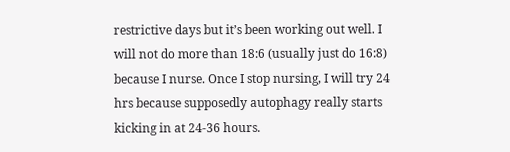restrictive days but it’s been working out well. I will not do more than 18:6 (usually just do 16:8) because I nurse. Once I stop nursing, I will try 24 hrs because supposedly autophagy really starts kicking in at 24-36 hours.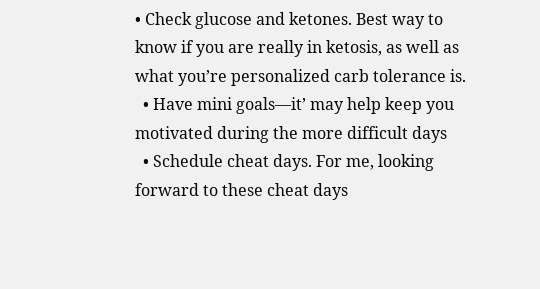• Check glucose and ketones. Best way to know if you are really in ketosis, as well as what you’re personalized carb tolerance is.
  • Have mini goals—it’ may help keep you motivated during the more difficult days
  • Schedule cheat days. For me, looking forward to these cheat days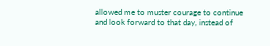allowed me to muster courage to continue and look forward to that day, instead of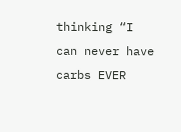thinking “I can never have carbs EVER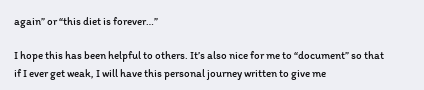again” or “this diet is forever…”

I hope this has been helpful to others. It’s also nice for me to “document” so that if I ever get weak, I will have this personal journey written to give me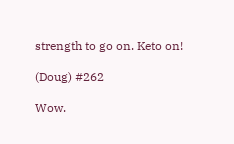strength to go on. Keto on!

(Doug) #262

Wow.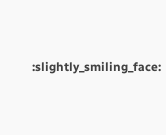:slightly_smiling_face: